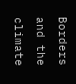Borders and the climate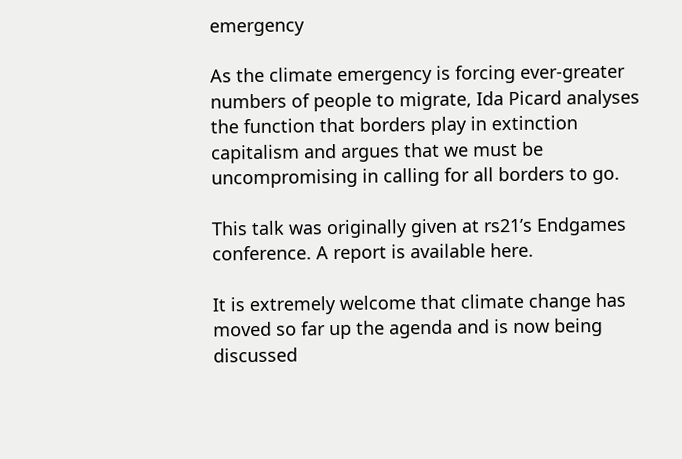emergency

As the climate emergency is forcing ever-greater numbers of people to migrate, Ida Picard analyses the function that borders play in extinction capitalism and argues that we must be uncompromising in calling for all borders to go.

This talk was originally given at rs21’s Endgames conference. A report is available here.

It is extremely welcome that climate change has moved so far up the agenda and is now being discussed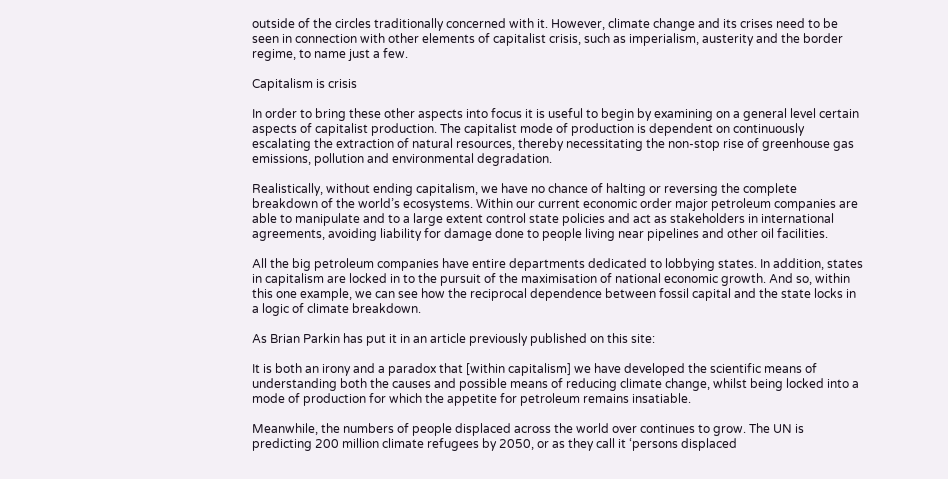outside of the circles traditionally concerned with it. However, climate change and its crises need to be seen in connection with other elements of capitalist crisis, such as imperialism, austerity and the border regime, to name just a few.

Capitalism is crisis

In order to bring these other aspects into focus it is useful to begin by examining on a general level certain aspects of capitalist production. The capitalist mode of production is dependent on continuously escalating the extraction of natural resources, thereby necessitating the non-stop rise of greenhouse gas emissions, pollution and environmental degradation.

Realistically, without ending capitalism, we have no chance of halting or reversing the complete breakdown of the world’s ecosystems. Within our current economic order major petroleum companies are able to manipulate and to a large extent control state policies and act as stakeholders in international agreements, avoiding liability for damage done to people living near pipelines and other oil facilities.

All the big petroleum companies have entire departments dedicated to lobbying states. In addition, states in capitalism are locked in to the pursuit of the maximisation of national economic growth. And so, within this one example, we can see how the reciprocal dependence between fossil capital and the state locks in a logic of climate breakdown.

As Brian Parkin has put it in an article previously published on this site:

It is both an irony and a paradox that [within capitalism] we have developed the scientific means of understanding both the causes and possible means of reducing climate change, whilst being locked into a mode of production for which the appetite for petroleum remains insatiable.

Meanwhile, the numbers of people displaced across the world over continues to grow. The UN is predicting 200 million climate refugees by 2050, or as they call it ‘persons displaced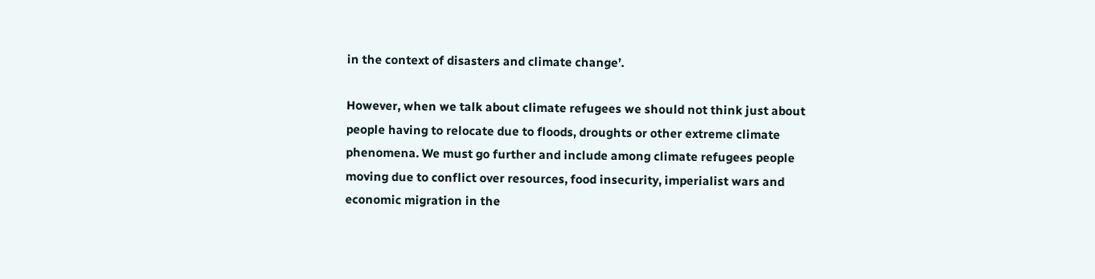in the context of disasters and climate change’.

However, when we talk about climate refugees we should not think just about people having to relocate due to floods, droughts or other extreme climate phenomena. We must go further and include among climate refugees people moving due to conflict over resources, food insecurity, imperialist wars and economic migration in the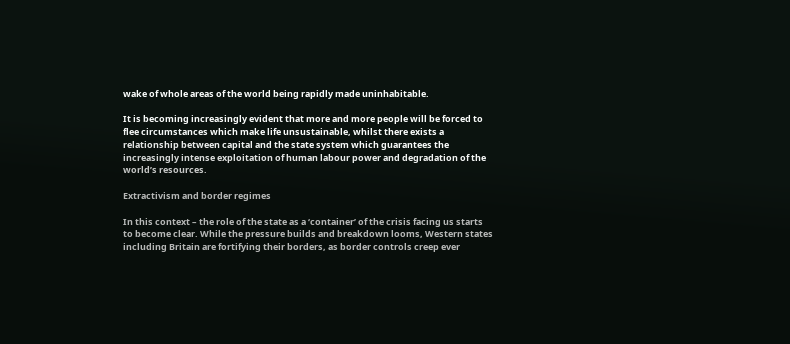wake of whole areas of the world being rapidly made uninhabitable.

It is becoming increasingly evident that more and more people will be forced to flee circumstances which make life unsustainable, whilst there exists a relationship between capital and the state system which guarantees the increasingly intense exploitation of human labour power and degradation of the world’s resources.

Extractivism and border regimes

In this context – the role of the state as a ‘container’ of the crisis facing us starts to become clear. While the pressure builds and breakdown looms, Western states including Britain are fortifying their borders, as border controls creep ever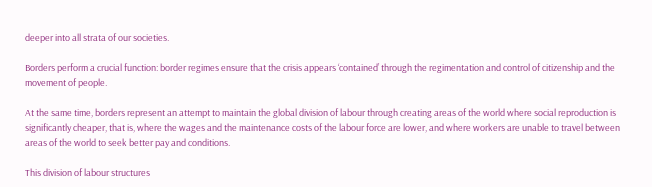deeper into all strata of our societies.

Borders perform a crucial function: border regimes ensure that the crisis appears ‘contained’ through the regimentation and control of citizenship and the movement of people.

At the same time, borders represent an attempt to maintain the global division of labour through creating areas of the world where social reproduction is significantly cheaper, that is, where the wages and the maintenance costs of the labour force are lower, and where workers are unable to travel between areas of the world to seek better pay and conditions.

This division of labour structures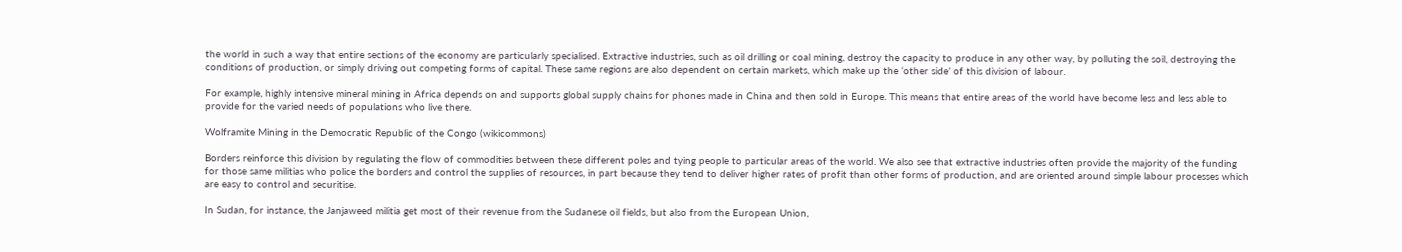the world in such a way that entire sections of the economy are particularly specialised. Extractive industries, such as oil drilling or coal mining, destroy the capacity to produce in any other way, by polluting the soil, destroying the conditions of production, or simply driving out competing forms of capital. These same regions are also dependent on certain markets, which make up the ‘other side’ of this division of labour.

For example, highly intensive mineral mining in Africa depends on and supports global supply chains for phones made in China and then sold in Europe. This means that entire areas of the world have become less and less able to provide for the varied needs of populations who live there.

Wolframite Mining in the Democratic Republic of the Congo (wikicommons)

Borders reinforce this division by regulating the flow of commodities between these different poles and tying people to particular areas of the world. We also see that extractive industries often provide the majority of the funding for those same militias who police the borders and control the supplies of resources, in part because they tend to deliver higher rates of profit than other forms of production, and are oriented around simple labour processes which are easy to control and securitise.

In Sudan, for instance, the Janjaweed militia get most of their revenue from the Sudanese oil fields, but also from the European Union,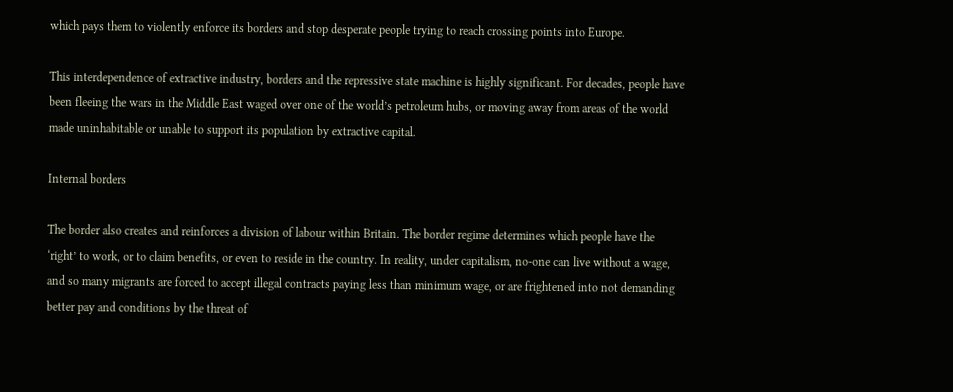which pays them to violently enforce its borders and stop desperate people trying to reach crossing points into Europe.

This interdependence of extractive industry, borders and the repressive state machine is highly significant. For decades, people have been fleeing the wars in the Middle East waged over one of the world’s petroleum hubs, or moving away from areas of the world made uninhabitable or unable to support its population by extractive capital.

Internal borders

The border also creates and reinforces a division of labour within Britain. The border regime determines which people have the ‘right’ to work, or to claim benefits, or even to reside in the country. In reality, under capitalism, no-one can live without a wage, and so many migrants are forced to accept illegal contracts paying less than minimum wage, or are frightened into not demanding better pay and conditions by the threat of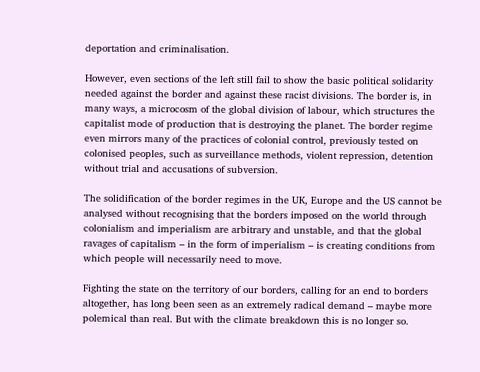deportation and criminalisation.

However, even sections of the left still fail to show the basic political solidarity needed against the border and against these racist divisions. The border is, in many ways, a microcosm of the global division of labour, which structures the capitalist mode of production that is destroying the planet. The border regime even mirrors many of the practices of colonial control, previously tested on colonised peoples, such as surveillance methods, violent repression, detention without trial and accusations of subversion.

The solidification of the border regimes in the UK, Europe and the US cannot be analysed without recognising that the borders imposed on the world through colonialism and imperialism are arbitrary and unstable, and that the global ravages of capitalism – in the form of imperialism – is creating conditions from which people will necessarily need to move.

Fighting the state on the territory of our borders, calling for an end to borders altogether, has long been seen as an extremely radical demand – maybe more polemical than real. But with the climate breakdown this is no longer so.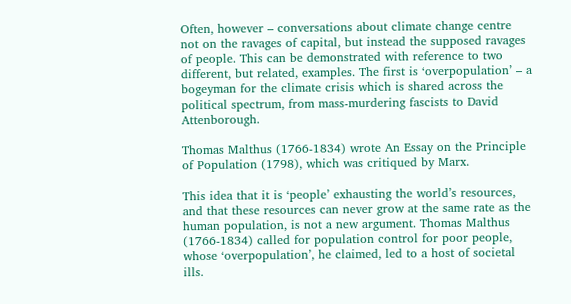Often, however – conversations about climate change centre not on the ravages of capital, but instead the supposed ravages of people. This can be demonstrated with reference to two different, but related, examples. The first is ‘overpopulation’ – a bogeyman for the climate crisis which is shared across the political spectrum, from mass-murdering fascists to David Attenborough.

Thomas Malthus (1766-1834) wrote An Essay on the Principle of Population (1798), which was critiqued by Marx.

This idea that it is ‘people’ exhausting the world’s resources, and that these resources can never grow at the same rate as the human population, is not a new argument. Thomas Malthus (1766-1834) called for population control for poor people, whose ‘overpopulation’, he claimed, led to a host of societal ills.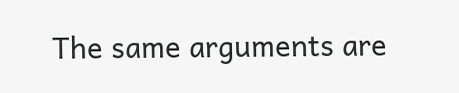The same arguments are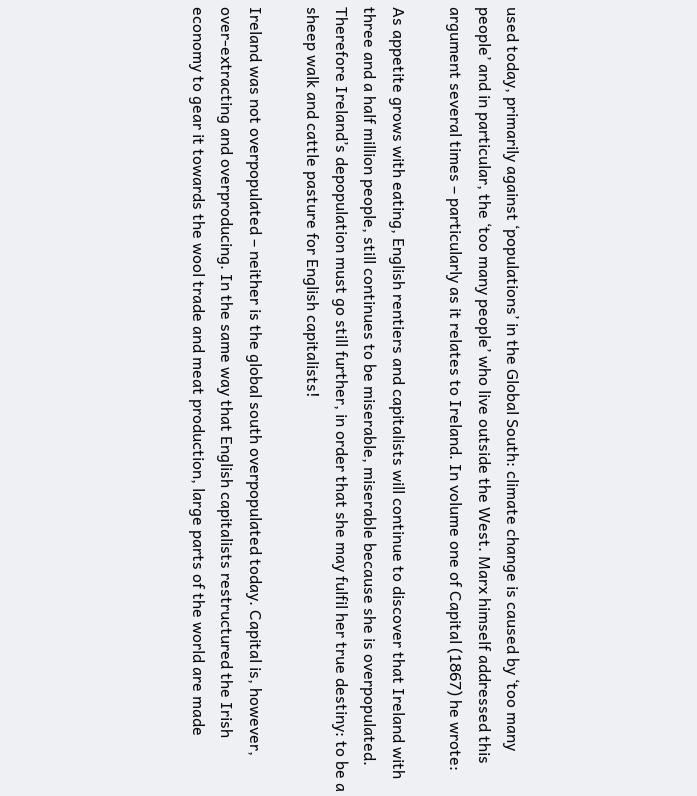used today, primarily against ‘populations’ in the Global South: climate change is caused by ‘too many people’ and in particular, the ‘too many people’ who live outside the West. Marx himself addressed this argument several times – particularly as it relates to Ireland. In volume one of Capital (1867) he wrote:

As appetite grows with eating, English rentiers and capitalists will continue to discover that Ireland with three and a half million people, still continues to be miserable, miserable because she is overpopulated. Therefore Ireland’s depopulation must go still further, in order that she may fulfil her true destiny: to be a sheep walk and cattle pasture for English capitalists!

Ireland was not overpopulated – neither is the global south overpopulated today. Capital is, however, over-extracting and overproducing. In the same way that English capitalists restructured the Irish economy to gear it towards the wool trade and meat production, large parts of the world are made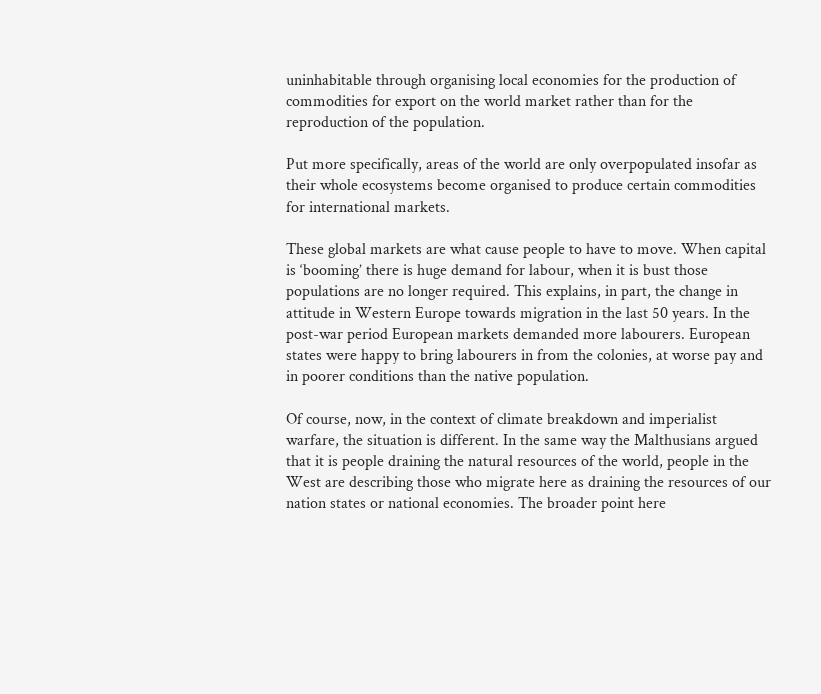uninhabitable through organising local economies for the production of commodities for export on the world market rather than for the reproduction of the population.

Put more specifically, areas of the world are only overpopulated insofar as their whole ecosystems become organised to produce certain commodities for international markets.

These global markets are what cause people to have to move. When capital is ‘booming’ there is huge demand for labour, when it is bust those populations are no longer required. This explains, in part, the change in attitude in Western Europe towards migration in the last 50 years. In the post-war period European markets demanded more labourers. European states were happy to bring labourers in from the colonies, at worse pay and in poorer conditions than the native population.

Of course, now, in the context of climate breakdown and imperialist warfare, the situation is different. In the same way the Malthusians argued that it is people draining the natural resources of the world, people in the West are describing those who migrate here as draining the resources of our nation states or national economies. The broader point here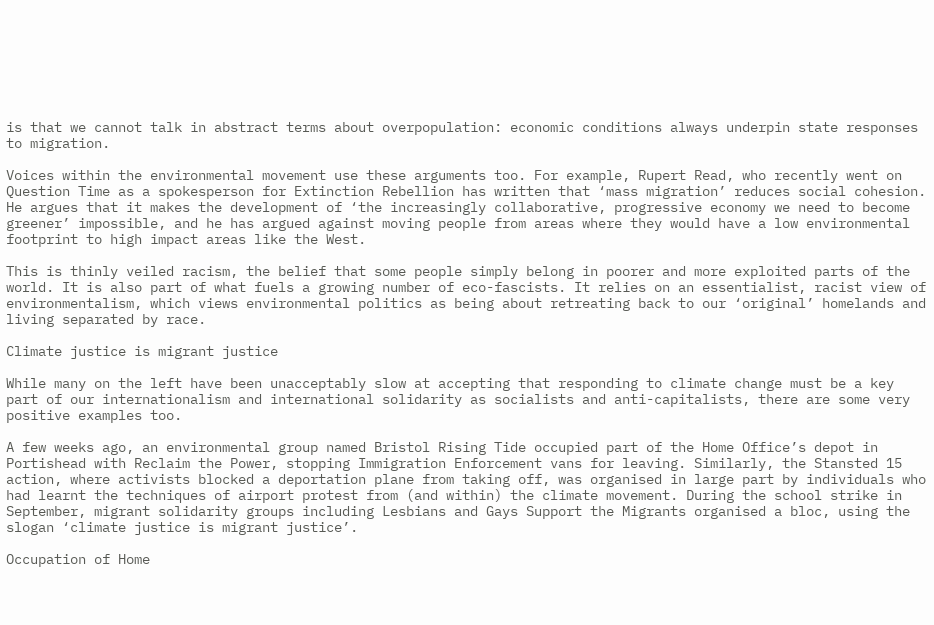is that we cannot talk in abstract terms about overpopulation: economic conditions always underpin state responses to migration.

Voices within the environmental movement use these arguments too. For example, Rupert Read, who recently went on Question Time as a spokesperson for Extinction Rebellion has written that ‘mass migration’ reduces social cohesion. He argues that it makes the development of ‘the increasingly collaborative, progressive economy we need to become greener’ impossible, and he has argued against moving people from areas where they would have a low environmental footprint to high impact areas like the West.

This is thinly veiled racism, the belief that some people simply belong in poorer and more exploited parts of the world. It is also part of what fuels a growing number of eco-fascists. It relies on an essentialist, racist view of environmentalism, which views environmental politics as being about retreating back to our ‘original’ homelands and living separated by race.

Climate justice is migrant justice

While many on the left have been unacceptably slow at accepting that responding to climate change must be a key part of our internationalism and international solidarity as socialists and anti-capitalists, there are some very positive examples too.

A few weeks ago, an environmental group named Bristol Rising Tide occupied part of the Home Office’s depot in Portishead with Reclaim the Power, stopping Immigration Enforcement vans for leaving. Similarly, the Stansted 15 action, where activists blocked a deportation plane from taking off, was organised in large part by individuals who had learnt the techniques of airport protest from (and within) the climate movement. During the school strike in September, migrant solidarity groups including Lesbians and Gays Support the Migrants organised a bloc, using the slogan ‘climate justice is migrant justice’.

Occupation of Home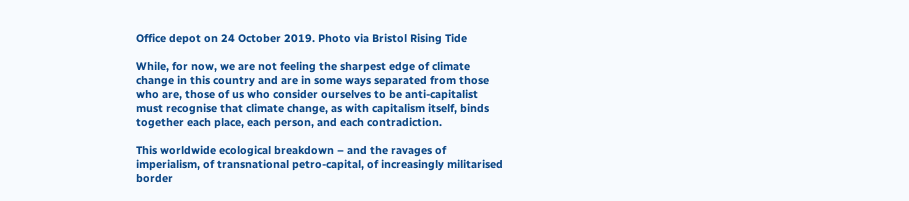Office depot on 24 October 2019. Photo via Bristol Rising Tide

While, for now, we are not feeling the sharpest edge of climate change in this country and are in some ways separated from those who are, those of us who consider ourselves to be anti-capitalist must recognise that climate change, as with capitalism itself, binds together each place, each person, and each contradiction.

This worldwide ecological breakdown – and the ravages of imperialism, of transnational petro-capital, of increasingly militarised border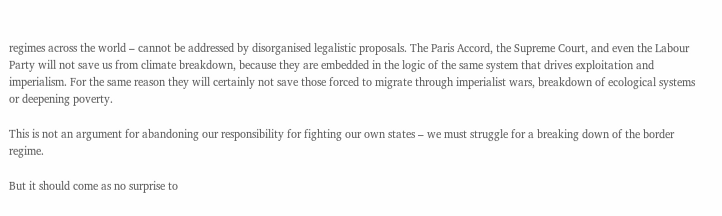regimes across the world – cannot be addressed by disorganised legalistic proposals. The Paris Accord, the Supreme Court, and even the Labour Party will not save us from climate breakdown, because they are embedded in the logic of the same system that drives exploitation and imperialism. For the same reason they will certainly not save those forced to migrate through imperialist wars, breakdown of ecological systems or deepening poverty.

This is not an argument for abandoning our responsibility for fighting our own states – we must struggle for a breaking down of the border regime.

But it should come as no surprise to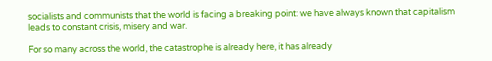socialists and communists that the world is facing a breaking point: we have always known that capitalism leads to constant crisis, misery and war.

For so many across the world, the catastrophe is already here, it has already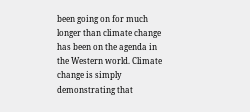been going on for much longer than climate change has been on the agenda in the Western world. Climate change is simply demonstrating that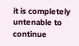it is completely untenable to continue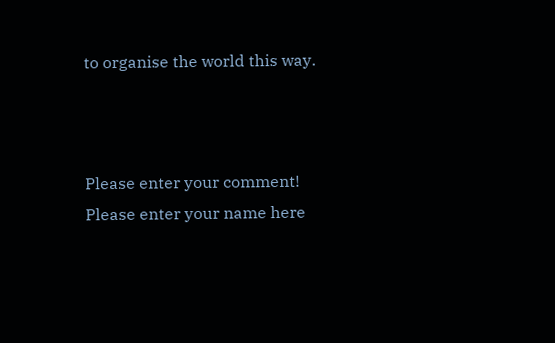to organise the world this way.



Please enter your comment!
Please enter your name here